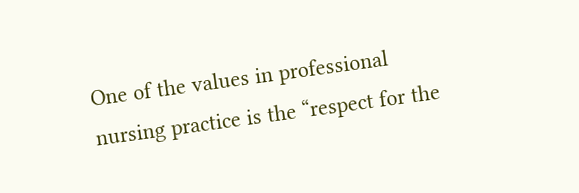One of the values in professional nursing practice is the “respect for the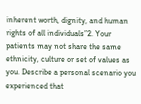inherent worth, dignity, and human rights of all individuals”2. Your patients may not share the same ethnicity, culture or set of values as you. Describe a personal scenario you experienced that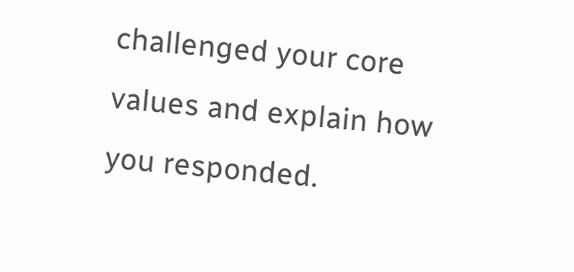challenged your core values and explain how you responded.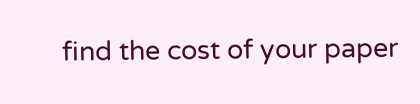find the cost of your paper